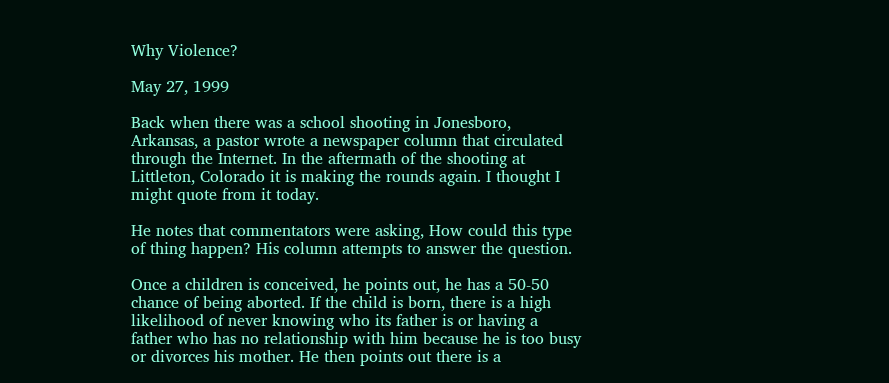Why Violence?

May 27, 1999

Back when there was a school shooting in Jonesboro, Arkansas, a pastor wrote a newspaper column that circulated through the Internet. In the aftermath of the shooting at Littleton, Colorado it is making the rounds again. I thought I might quote from it today.

He notes that commentators were asking, How could this type of thing happen? His column attempts to answer the question.

Once a children is conceived, he points out, he has a 50-50 chance of being aborted. If the child is born, there is a high likelihood of never knowing who its father is or having a father who has no relationship with him because he is too busy or divorces his mother. He then points out there is a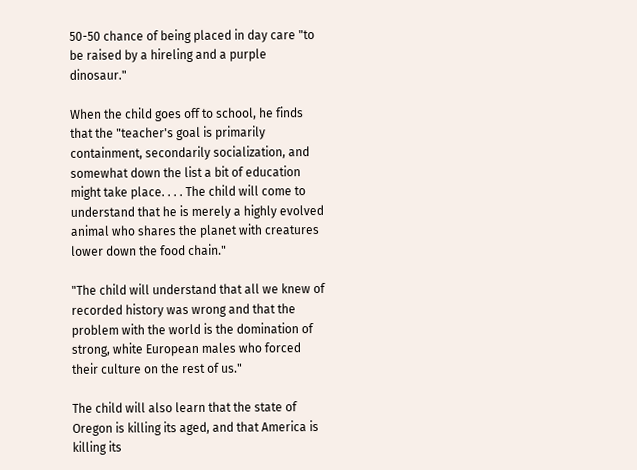50-50 chance of being placed in day care "to be raised by a hireling and a purple dinosaur."

When the child goes off to school, he finds that the "teacher's goal is primarily containment, secondarily socialization, and somewhat down the list a bit of education might take place. . . . The child will come to understand that he is merely a highly evolved animal who shares the planet with creatures lower down the food chain."

"The child will understand that all we knew of recorded history was wrong and that the problem with the world is the domination of strong, white European males who forced their culture on the rest of us."

The child will also learn that the state of Oregon is killing its aged, and that America is killing its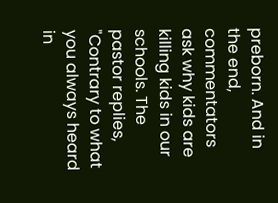preborn. And in the end, commentators ask why kids are killing kids in our schools. The pastor replies, "Contrary to what you always heard in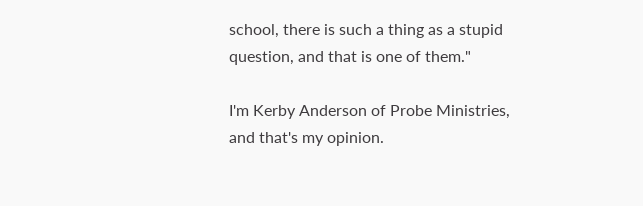school, there is such a thing as a stupid question, and that is one of them."

I'm Kerby Anderson of Probe Ministries, and that's my opinion.